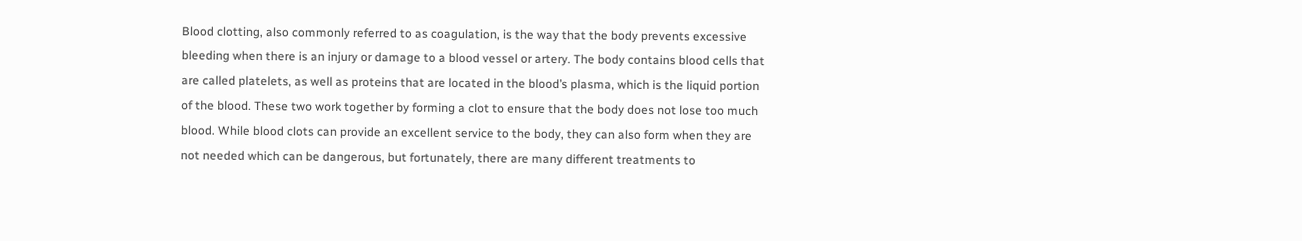Blood clotting, also commonly referred to as coagulation, is the way that the body prevents excessive bleeding when there is an injury or damage to a blood vessel or artery. The body contains blood cells that are called platelets, as well as proteins that are located in the blood’s plasma, which is the liquid portion of the blood. These two work together by forming a clot to ensure that the body does not lose too much blood. While blood clots can provide an excellent service to the body, they can also form when they are not needed which can be dangerous, but fortunately, there are many different treatments to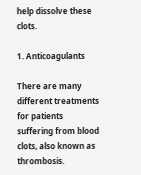help dissolve these clots.

1. Anticoagulants

There are many different treatments for patients suffering from blood clots, also known as thrombosis.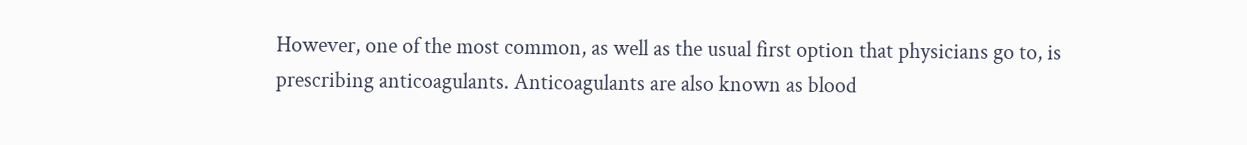However, one of the most common, as well as the usual first option that physicians go to, is prescribing anticoagulants. Anticoagulants are also known as blood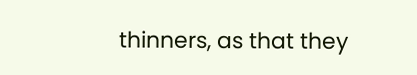thinners, as that they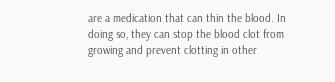are a medication that can thin the blood. In doing so, they can stop the blood clot from growing and prevent clotting in other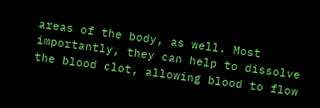areas of the body, as well. Most importantly, they can help to dissolve the blood clot, allowing blood to flow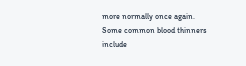more normally once again. Some common blood thinners include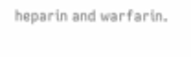heparin and warfarin.